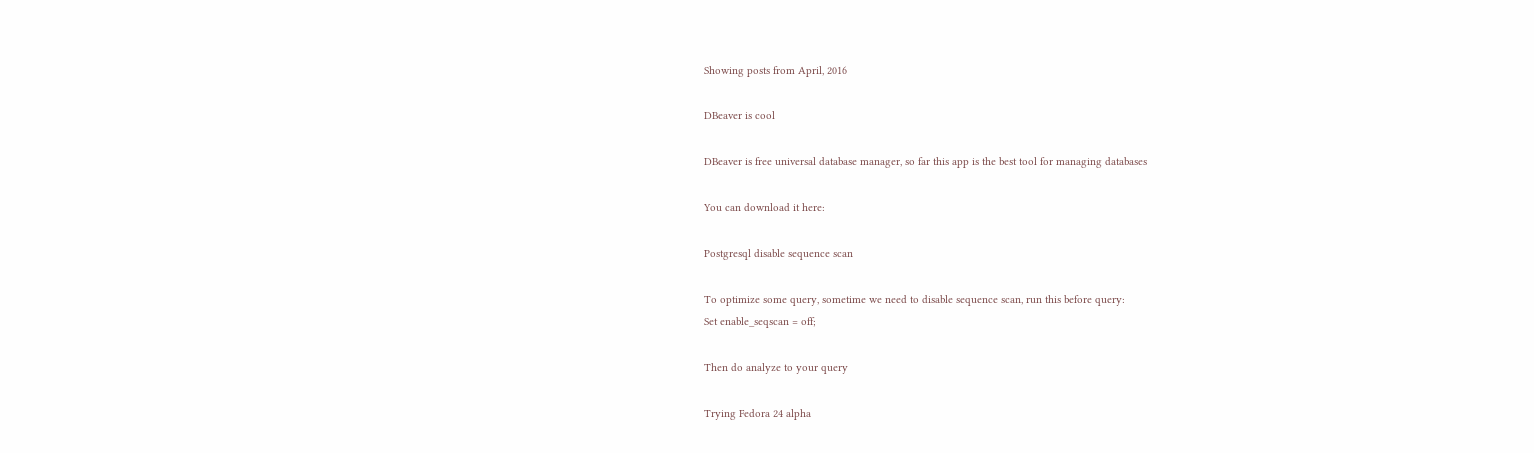Showing posts from April, 2016

DBeaver is cool

DBeaver is free universal database manager, so far this app is the best tool for managing databases

You can download it here:

Postgresql disable sequence scan

To optimize some query, sometime we need to disable sequence scan, run this before query:
Set enable_seqscan = off;

Then do analyze to your query

Trying Fedora 24 alpha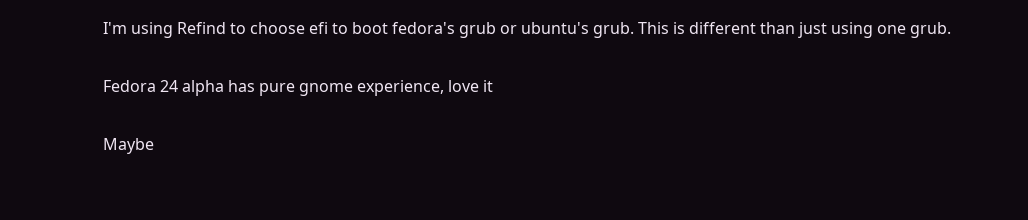I'm using Refind to choose efi to boot fedora's grub or ubuntu's grub. This is different than just using one grub.

Fedora 24 alpha has pure gnome experience, love it

Maybe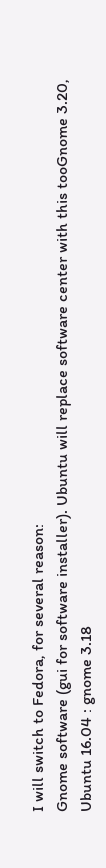I will switch to Fedora, for several reason:
Gnome software (gui for software installer). Ubuntu will replace software center with this tooGnome 3.20, Ubuntu 16.04 : gnome 3.18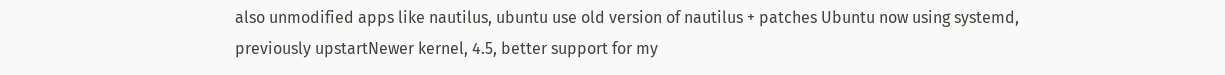also unmodified apps like nautilus, ubuntu use old version of nautilus + patches Ubuntu now using systemd, previously upstartNewer kernel, 4.5, better support for my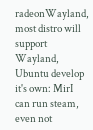radeonWayland, most distro will support Wayland, Ubuntu develop it's own: MirI can run steam, even not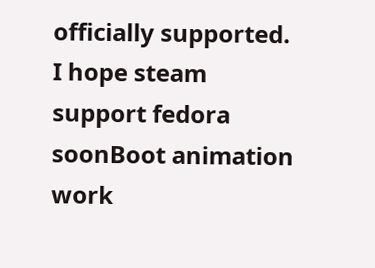officially supported. I hope steam support fedora soonBoot animation work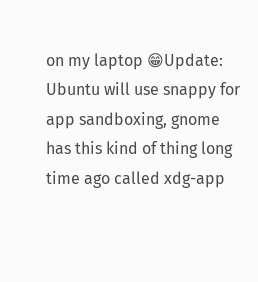on my laptop 😁Update: Ubuntu will use snappy for app sandboxing, gnome has this kind of thing long time ago called xdg-app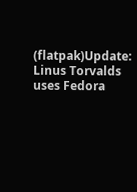(flatpak)Update: Linus Torvalds uses Fedora